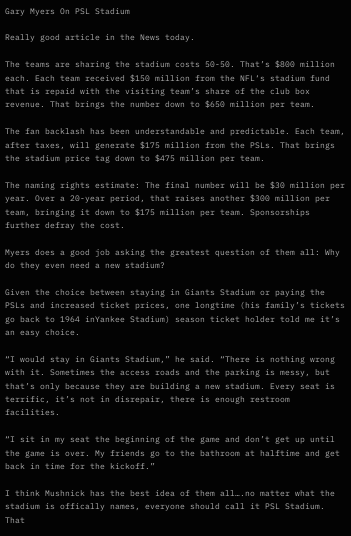Gary Myers On PSL Stadium

Really good article in the News today.

The teams are sharing the stadium costs 50-50. That’s $800 million each. Each team received $150 million from the NFL‘s stadium fund that is repaid with the visiting team’s share of the club box revenue. That brings the number down to $650 million per team.

The fan backlash has been understandable and predictable. Each team, after taxes, will generate $175 million from the PSLs. That brings the stadium price tag down to $475 million per team.

The naming rights estimate: The final number will be $30 million per year. Over a 20-year period, that raises another $300 million per team, bringing it down to $175 million per team. Sponsorships further defray the cost.

Myers does a good job asking the greatest question of them all: Why do they even need a new stadium?

Given the choice between staying in Giants Stadium or paying the PSLs and increased ticket prices, one longtime (his family’s tickets go back to 1964 inYankee Stadium) season ticket holder told me it’s an easy choice.

“I would stay in Giants Stadium,” he said. “There is nothing wrong with it. Sometimes the access roads and the parking is messy, but that’s only because they are building a new stadium. Every seat is terrific, it’s not in disrepair, there is enough restroom facilities.

“I sit in my seat the beginning of the game and don’t get up until the game is over. My friends go to the bathroom at halftime and get back in time for the kickoff.”

I think Mushnick has the best idea of them all….no matter what the stadium is offically names, everyone should call it PSL Stadium.  That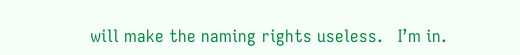will make the naming rights useless.   I’m in.